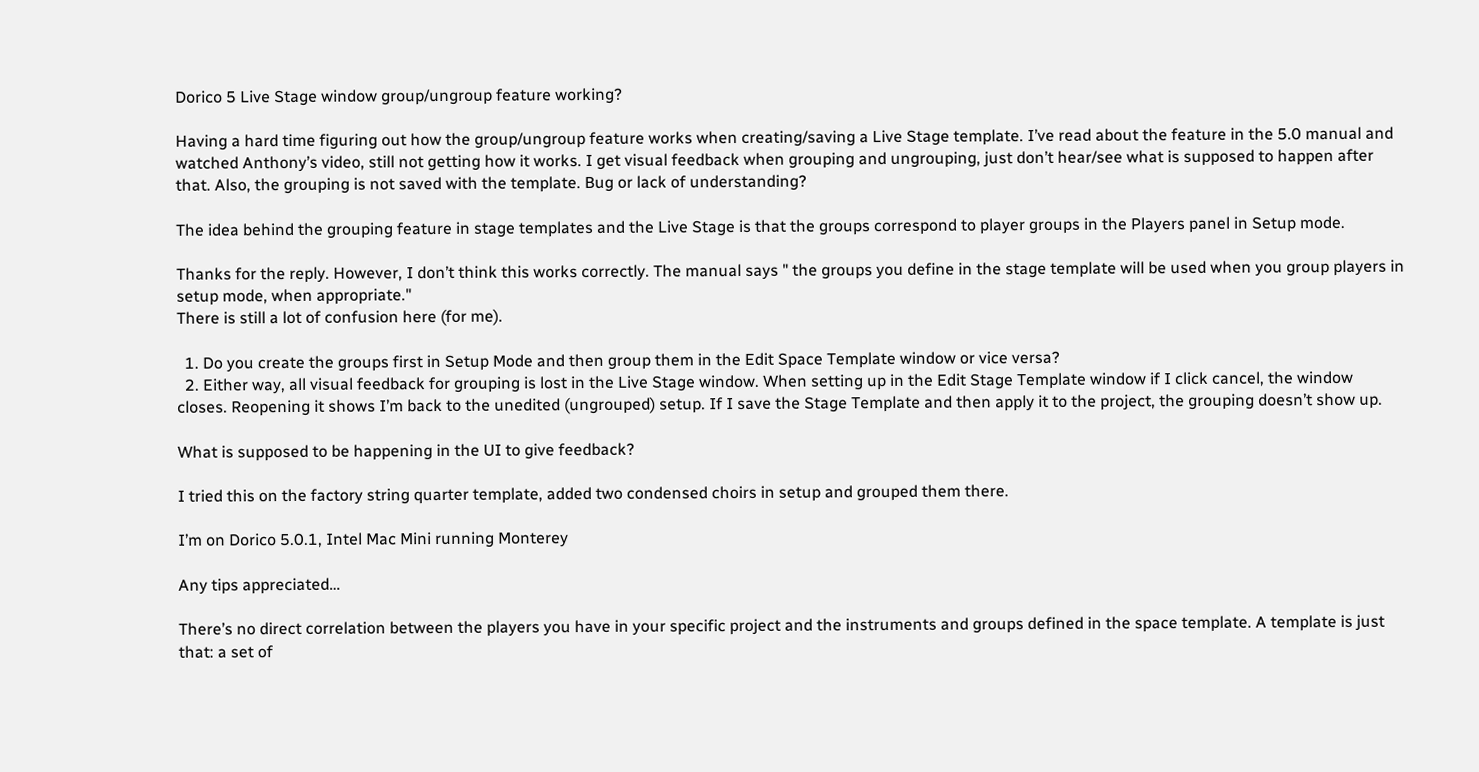Dorico 5 Live Stage window group/ungroup feature working?

Having a hard time figuring out how the group/ungroup feature works when creating/saving a Live Stage template. I’ve read about the feature in the 5.0 manual and watched Anthony’s video, still not getting how it works. I get visual feedback when grouping and ungrouping, just don’t hear/see what is supposed to happen after that. Also, the grouping is not saved with the template. Bug or lack of understanding?

The idea behind the grouping feature in stage templates and the Live Stage is that the groups correspond to player groups in the Players panel in Setup mode.

Thanks for the reply. However, I don’t think this works correctly. The manual says " the groups you define in the stage template will be used when you group players in setup mode, when appropriate."
There is still a lot of confusion here (for me).

  1. Do you create the groups first in Setup Mode and then group them in the Edit Space Template window or vice versa?
  2. Either way, all visual feedback for grouping is lost in the Live Stage window. When setting up in the Edit Stage Template window if I click cancel, the window closes. Reopening it shows I’m back to the unedited (ungrouped) setup. If I save the Stage Template and then apply it to the project, the grouping doesn’t show up.

What is supposed to be happening in the UI to give feedback?

I tried this on the factory string quarter template, added two condensed choirs in setup and grouped them there.

I’m on Dorico 5.0.1, Intel Mac Mini running Monterey

Any tips appreciated…

There’s no direct correlation between the players you have in your specific project and the instruments and groups defined in the space template. A template is just that: a set of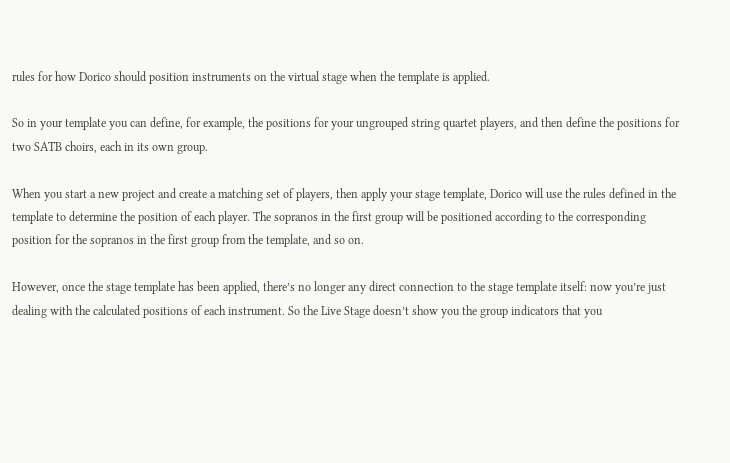rules for how Dorico should position instruments on the virtual stage when the template is applied.

So in your template you can define, for example, the positions for your ungrouped string quartet players, and then define the positions for two SATB choirs, each in its own group.

When you start a new project and create a matching set of players, then apply your stage template, Dorico will use the rules defined in the template to determine the position of each player. The sopranos in the first group will be positioned according to the corresponding position for the sopranos in the first group from the template, and so on.

However, once the stage template has been applied, there’s no longer any direct connection to the stage template itself: now you’re just dealing with the calculated positions of each instrument. So the Live Stage doesn’t show you the group indicators that you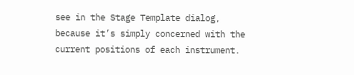see in the Stage Template dialog, because it’s simply concerned with the current positions of each instrument.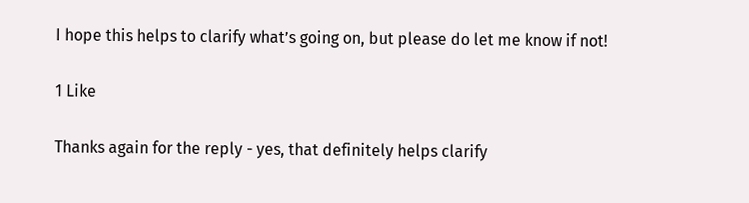I hope this helps to clarify what’s going on, but please do let me know if not!

1 Like

Thanks again for the reply - yes, that definitely helps clarify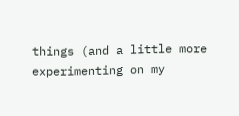things (and a little more experimenting on my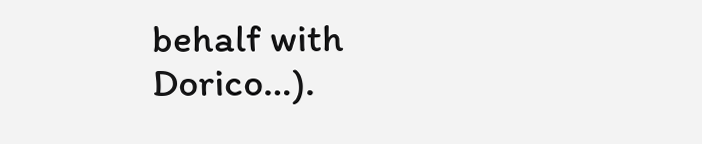behalf with Dorico…).